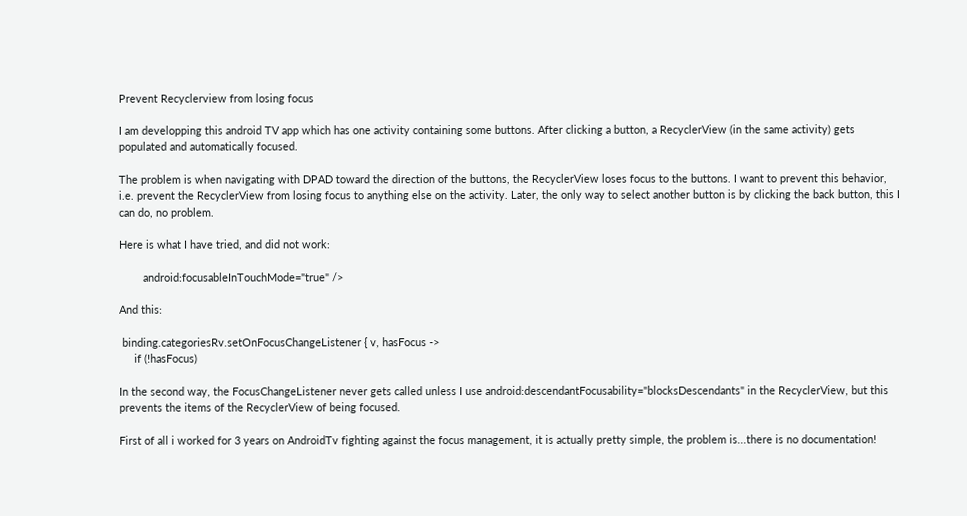Prevent Recyclerview from losing focus

I am developping this android TV app which has one activity containing some buttons. After clicking a button, a RecyclerView (in the same activity) gets populated and automatically focused.

The problem is when navigating with DPAD toward the direction of the buttons, the RecyclerView loses focus to the buttons. I want to prevent this behavior, i.e. prevent the RecyclerView from losing focus to anything else on the activity. Later, the only way to select another button is by clicking the back button, this I can do, no problem.

Here is what I have tried, and did not work:

        android:focusableInTouchMode="true" />

And this:

 binding.categoriesRv.setOnFocusChangeListener { v, hasFocus ->
     if (!hasFocus)

In the second way, the FocusChangeListener never gets called unless I use android:descendantFocusability="blocksDescendants" in the RecyclerView, but this prevents the items of the RecyclerView of being focused.

First of all i worked for 3 years on AndroidTv fighting against the focus management, it is actually pretty simple, the problem is...there is no documentation!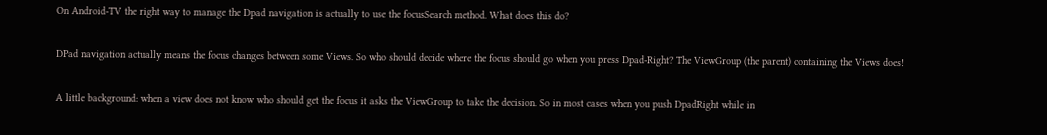On Android-TV the right way to manage the Dpad navigation is actually to use the focusSearch method. What does this do?

DPad navigation actually means the focus changes between some Views. So who should decide where the focus should go when you press Dpad-Right? The ViewGroup (the parent) containing the Views does!

A little background: when a view does not know who should get the focus it asks the ViewGroup to take the decision. So in most cases when you push DpadRight while in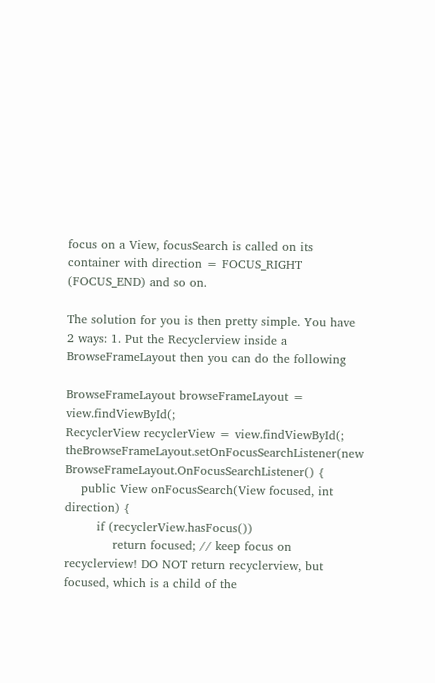focus on a View, focusSearch is called on its container with direction = FOCUS_RIGHT (FOCUS_END) and so on.

The solution for you is then pretty simple. You have 2 ways: 1. Put the Recyclerview inside a BrowseFrameLayout then you can do the following

BrowseFrameLayout browseFrameLayout = view.findViewById(;
RecyclerView recyclerView = view.findViewById(;
theBrowseFrameLayout.setOnFocusSearchListener(new BrowseFrameLayout.OnFocusSearchListener() {
    public View onFocusSearch(View focused, int direction) {
        if (recyclerView.hasFocus())
            return focused; // keep focus on recyclerview! DO NOT return recyclerview, but focused, which is a child of the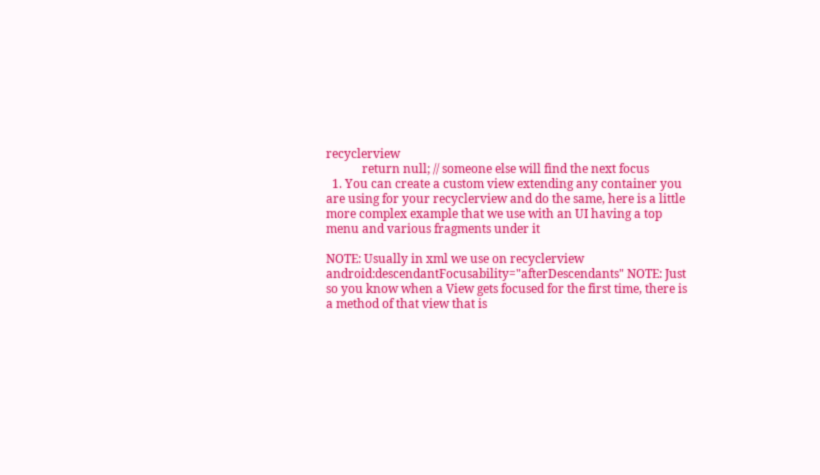recyclerview
            return null; // someone else will find the next focus
  1. You can create a custom view extending any container you are using for your recyclerview and do the same, here is a little more complex example that we use with an UI having a top menu and various fragments under it

NOTE: Usually in xml we use on recyclerview android:descendantFocusability="afterDescendants" NOTE: Just so you know when a View gets focused for the first time, there is a method of that view that is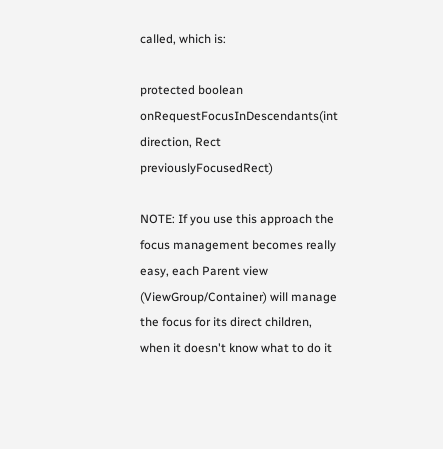called, which is:

protected boolean onRequestFocusInDescendants(int direction, Rect previouslyFocusedRect)

NOTE: If you use this approach the focus management becomes really easy, each Parent view (ViewGroup/Container) will manage the focus for its direct children, when it doesn't know what to do it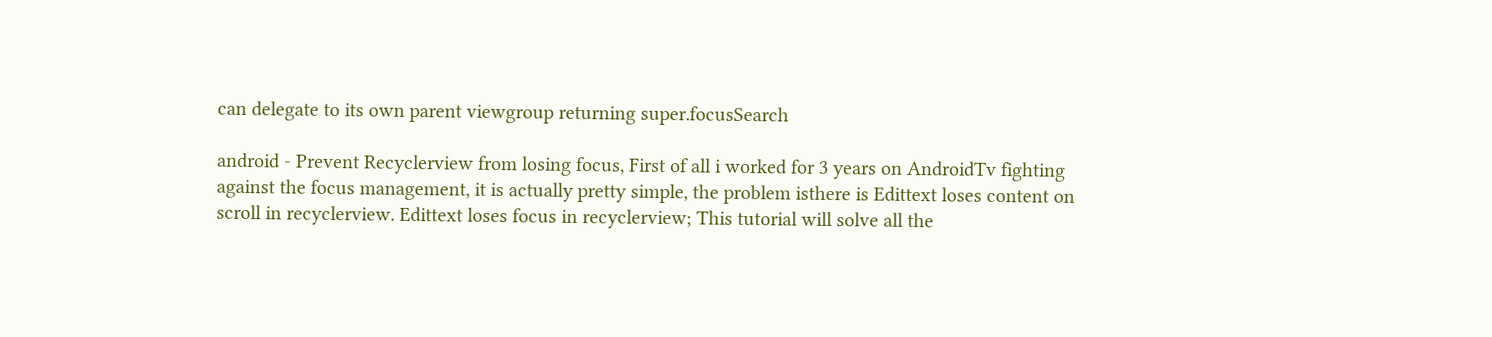can delegate to its own parent viewgroup returning super.focusSearch

android - Prevent Recyclerview from losing focus, First of all i worked for 3 years on AndroidTv fighting against the focus management, it is actually pretty simple, the problem isthere is Edittext loses content on scroll in recyclerview. Edittext loses focus in recyclerview; This tutorial will solve all the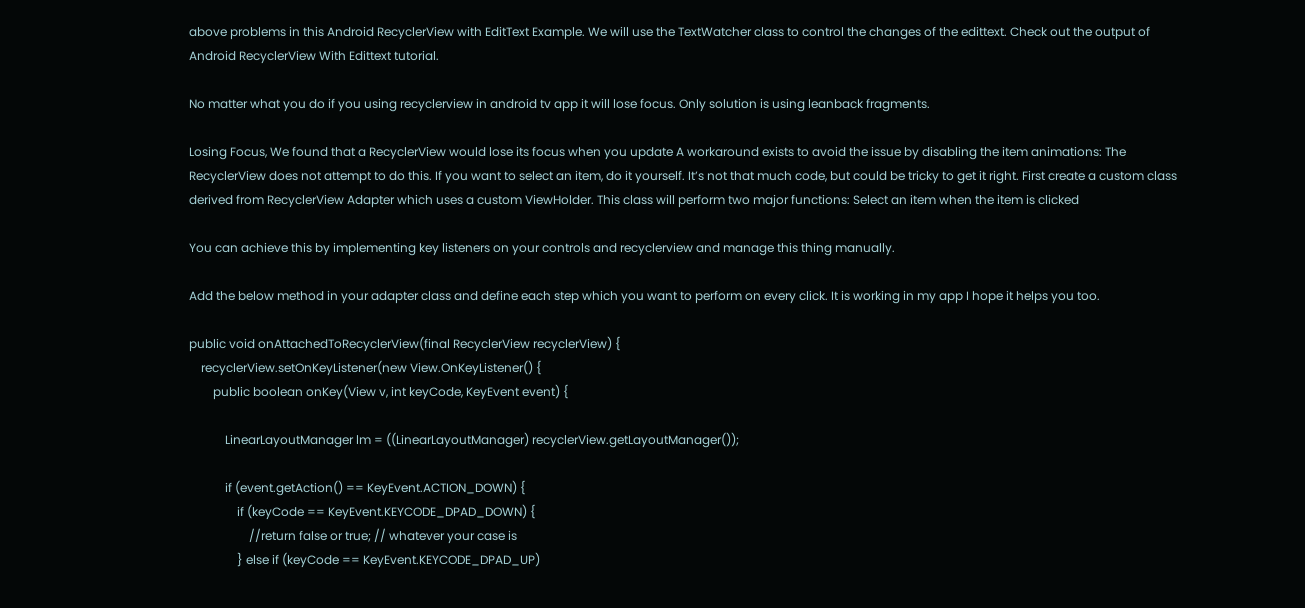above problems in this Android RecyclerView with EditText Example. We will use the TextWatcher class to control the changes of the edittext. Check out the output of Android RecyclerView With Edittext tutorial.

No matter what you do if you using recyclerview in android tv app it will lose focus. Only solution is using leanback fragments.

Losing Focus, We found that a RecyclerView would lose its focus when you update A workaround exists to avoid the issue by disabling the item animations: The RecyclerView does not attempt to do this. If you want to select an item, do it yourself. It’s not that much code, but could be tricky to get it right. First create a custom class derived from RecyclerView Adapter which uses a custom ViewHolder. This class will perform two major functions: Select an item when the item is clicked

You can achieve this by implementing key listeners on your controls and recyclerview and manage this thing manually.

Add the below method in your adapter class and define each step which you want to perform on every click. It is working in my app I hope it helps you too.

public void onAttachedToRecyclerView(final RecyclerView recyclerView) {
    recyclerView.setOnKeyListener(new View.OnKeyListener() {
        public boolean onKey(View v, int keyCode, KeyEvent event) {

            LinearLayoutManager lm = ((LinearLayoutManager) recyclerView.getLayoutManager());

            if (event.getAction() == KeyEvent.ACTION_DOWN) {
                if (keyCode == KeyEvent.KEYCODE_DPAD_DOWN) {
                    //return false or true; // whatever your case is
                } else if (keyCode == KeyEvent.KEYCODE_DPAD_UP)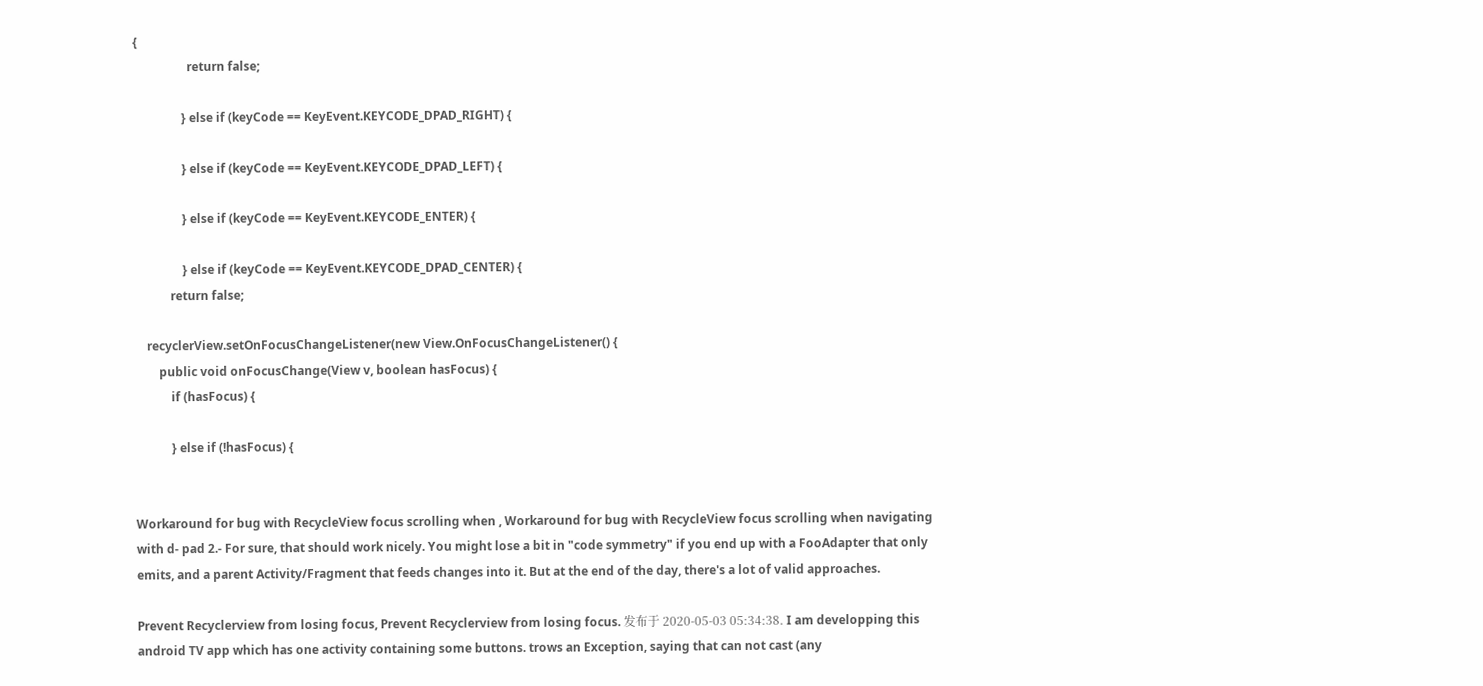{
                  return false;

                } else if (keyCode == KeyEvent.KEYCODE_DPAD_RIGHT) {

                } else if (keyCode == KeyEvent.KEYCODE_DPAD_LEFT) {

                } else if (keyCode == KeyEvent.KEYCODE_ENTER) {

                } else if (keyCode == KeyEvent.KEYCODE_DPAD_CENTER) {
            return false;

    recyclerView.setOnFocusChangeListener(new View.OnFocusChangeListener() {
        public void onFocusChange(View v, boolean hasFocus) {
            if (hasFocus) {

            } else if (!hasFocus) {


Workaround for bug with RecycleView focus scrolling when , Workaround for bug with RecycleView focus scrolling when navigating with d- pad 2.- For sure, that should work nicely. You might lose a bit in "code symmetry" if you end up with a FooAdapter that only emits, and a parent Activity/Fragment that feeds changes into it. But at the end of the day, there's a lot of valid approaches.

Prevent Recyclerview from losing focus, Prevent Recyclerview from losing focus. 发布于 2020-05-03 05:34:38. I am developping this android TV app which has one activity containing some buttons. trows an Exception, saying that can not cast (any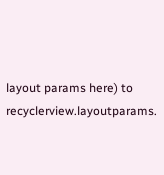layout params here) to recyclerview.layoutparams.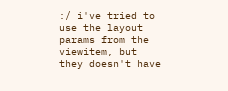:/ i've tried to use the layout params from the viewitem, but they doesn't have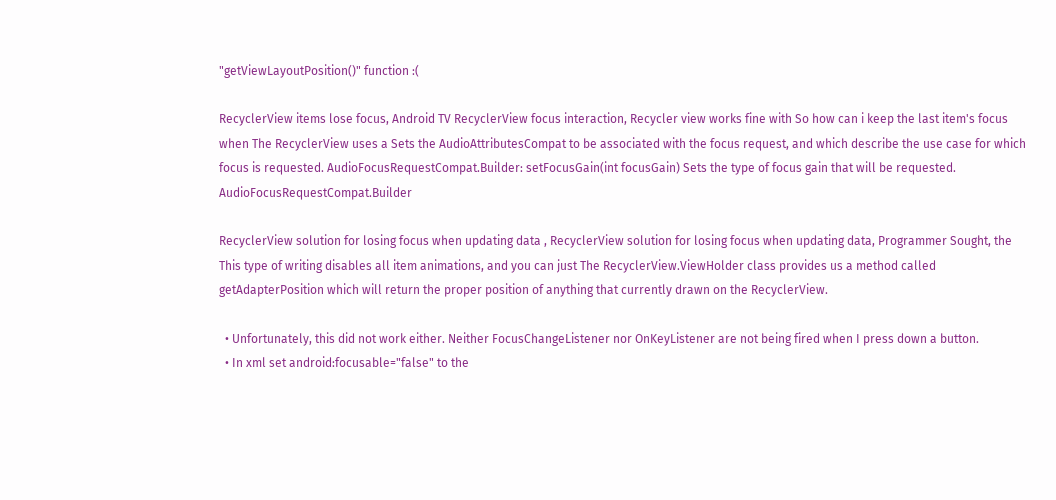"getViewLayoutPosition()" function :(

RecyclerView items lose focus, Android TV RecyclerView focus interaction, Recycler view works fine with So how can i keep the last item's focus when The RecyclerView uses a Sets the AudioAttributesCompat to be associated with the focus request, and which describe the use case for which focus is requested. AudioFocusRequestCompat.Builder: setFocusGain(int focusGain) Sets the type of focus gain that will be requested. AudioFocusRequestCompat.Builder

RecyclerView solution for losing focus when updating data , RecyclerView solution for losing focus when updating data, Programmer Sought, the This type of writing disables all item animations, and you can just The RecyclerView.ViewHolder class provides us a method called getAdapterPosition which will return the proper position of anything that currently drawn on the RecyclerView.

  • Unfortunately, this did not work either. Neither FocusChangeListener nor OnKeyListener are not being fired when I press down a button.
  • In xml set android:focusable="false" to the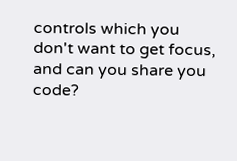controls which you don't want to get focus, and can you share you code?